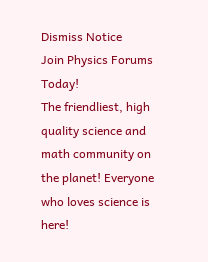Dismiss Notice
Join Physics Forums Today!
The friendliest, high quality science and math community on the planet! Everyone who loves science is here!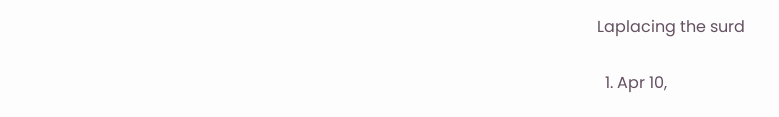Laplacing the surd

  1. Apr 10,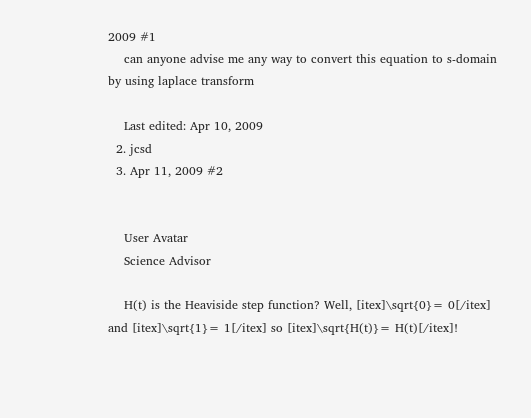2009 #1
    can anyone advise me any way to convert this equation to s-domain by using laplace transform

    Last edited: Apr 10, 2009
  2. jcsd
  3. Apr 11, 2009 #2


    User Avatar
    Science Advisor

    H(t) is the Heaviside step function? Well, [itex]\sqrt{0}= 0[/itex] and [itex]\sqrt{1}= 1[/itex] so [itex]\sqrt{H(t)}= H(t)[/itex]!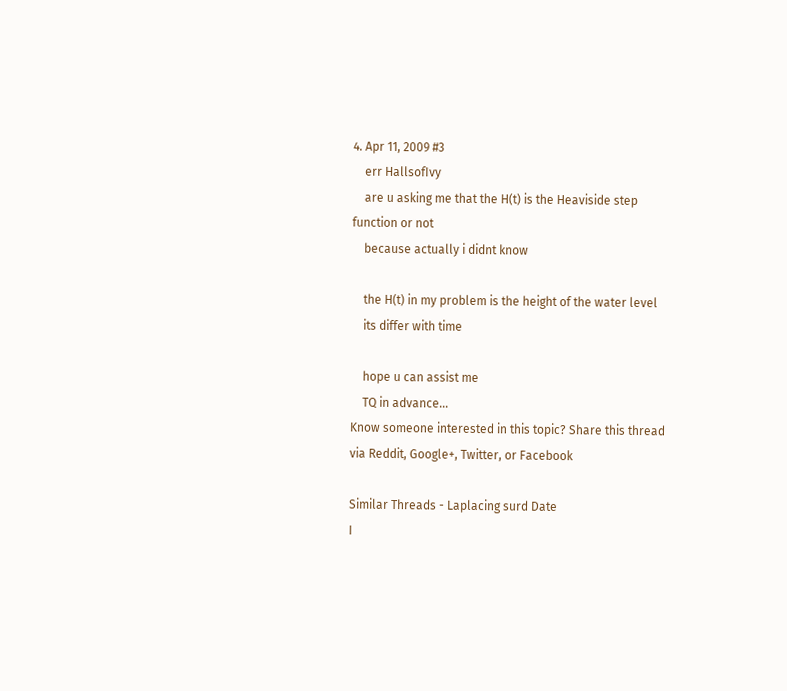4. Apr 11, 2009 #3
    err HallsofIvy
    are u asking me that the H(t) is the Heaviside step function or not
    because actually i didnt know

    the H(t) in my problem is the height of the water level
    its differ with time

    hope u can assist me
    TQ in advance...
Know someone interested in this topic? Share this thread via Reddit, Google+, Twitter, or Facebook

Similar Threads - Laplacing surd Date
I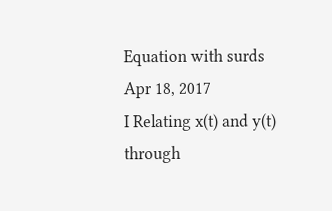Equation with surds Apr 18, 2017
I Relating x(t) and y(t) through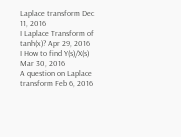Laplace transform Dec 11, 2016
I Laplace Transform of tanh(x)? Apr 29, 2016
I How to find Y(s)/X(s) Mar 30, 2016
A question on Laplace transform Feb 6, 2016